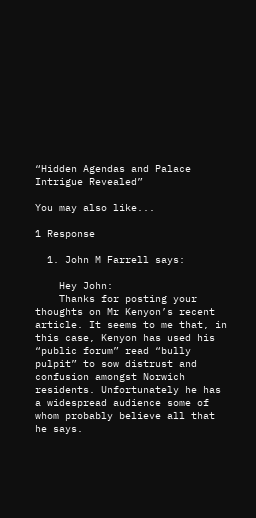“Hidden Agendas and Palace Intrigue Revealed”

You may also like...

1 Response

  1. John M Farrell says:

    Hey John:
    Thanks for posting your thoughts on Mr Kenyon’s recent article. It seems to me that, in this case, Kenyon has used his “public forum” read “bully pulpit” to sow distrust and confusion amongst Norwich residents. Unfortunately he has a widespread audience some of whom probably believe all that he says.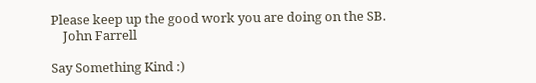Please keep up the good work you are doing on the SB.
    John Farrell

Say Something Kind :)